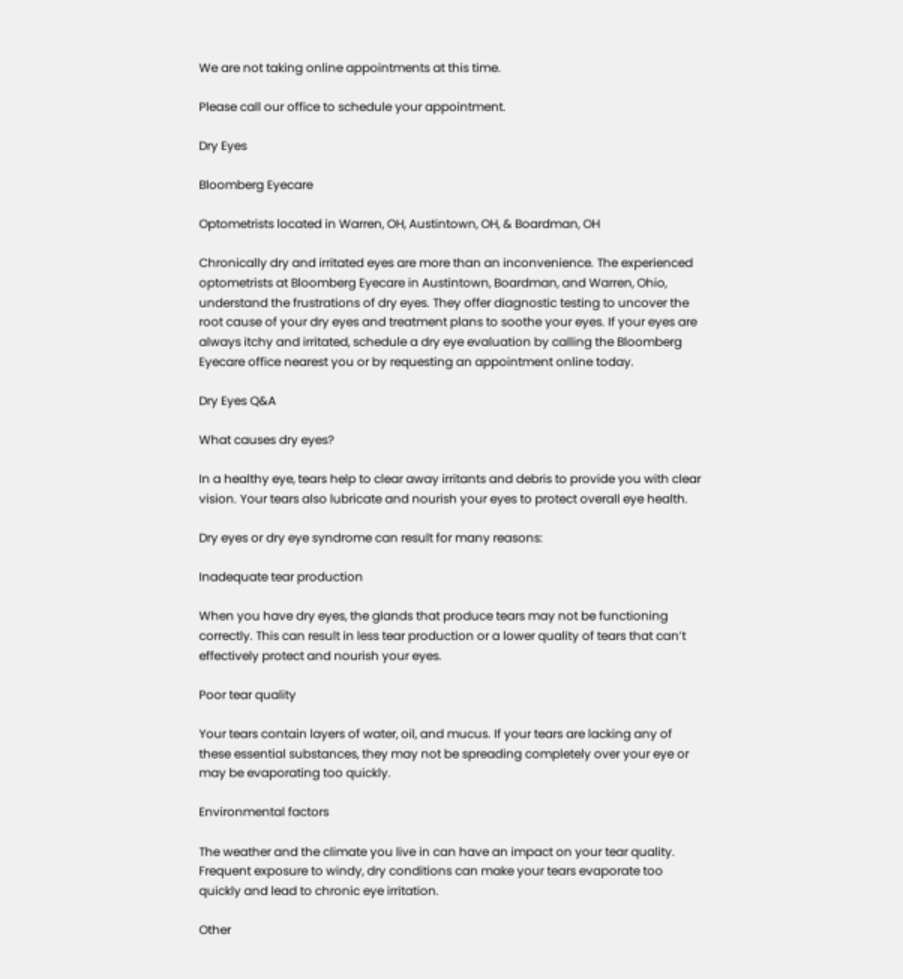We are not taking online appointments at this time.

Please call our office to schedule your appointment.

Dry Eyes

Bloomberg Eyecare

Optometrists located in Warren, OH, Austintown, OH, & Boardman, OH

Chronically dry and irritated eyes are more than an inconvenience. The experienced optometrists at Bloomberg Eyecare in Austintown, Boardman, and Warren, Ohio, understand the frustrations of dry eyes. They offer diagnostic testing to uncover the root cause of your dry eyes and treatment plans to soothe your eyes. If your eyes are always itchy and irritated, schedule a dry eye evaluation by calling the Bloomberg Eyecare office nearest you or by requesting an appointment online today.

Dry Eyes Q&A

What causes dry eyes?

In a healthy eye, tears help to clear away irritants and debris to provide you with clear vision. Your tears also lubricate and nourish your eyes to protect overall eye health.

Dry eyes or dry eye syndrome can result for many reasons:

Inadequate tear production

When you have dry eyes, the glands that produce tears may not be functioning correctly. This can result in less tear production or a lower quality of tears that can’t effectively protect and nourish your eyes.

Poor tear quality

Your tears contain layers of water, oil, and mucus. If your tears are lacking any of these essential substances, they may not be spreading completely over your eye or may be evaporating too quickly.

Environmental factors

The weather and the climate you live in can have an impact on your tear quality. Frequent exposure to windy, dry conditions can make your tears evaporate too quickly and lead to chronic eye irritation.

Other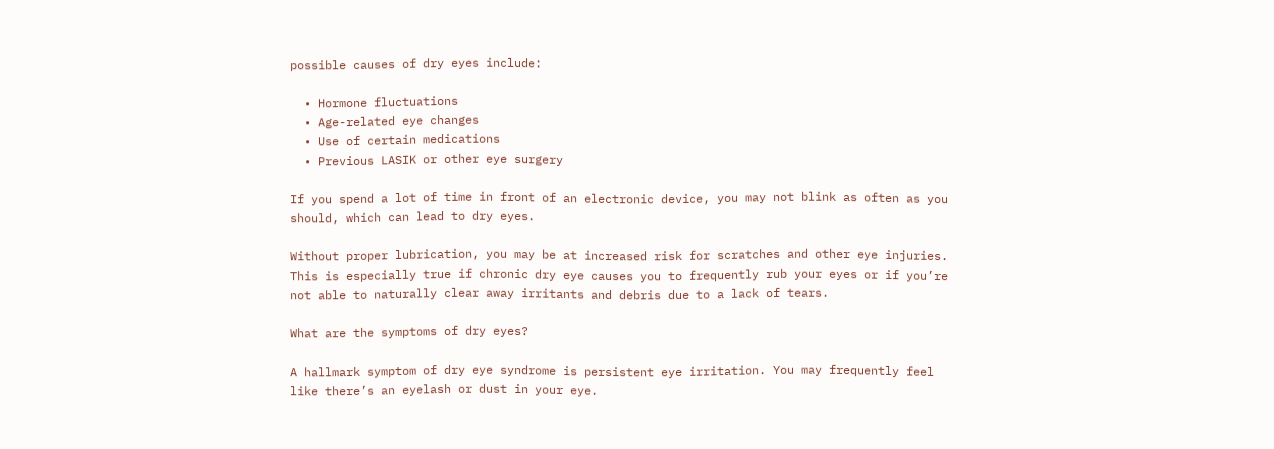possible causes of dry eyes include:

  • Hormone fluctuations
  • Age-related eye changes
  • Use of certain medications
  • Previous LASIK or other eye surgery

If you spend a lot of time in front of an electronic device, you may not blink as often as you should, which can lead to dry eyes.

Without proper lubrication, you may be at increased risk for scratches and other eye injuries. This is especially true if chronic dry eye causes you to frequently rub your eyes or if you’re not able to naturally clear away irritants and debris due to a lack of tears.

What are the symptoms of dry eyes?

A hallmark symptom of dry eye syndrome is persistent eye irritation. You may frequently feel like there’s an eyelash or dust in your eye.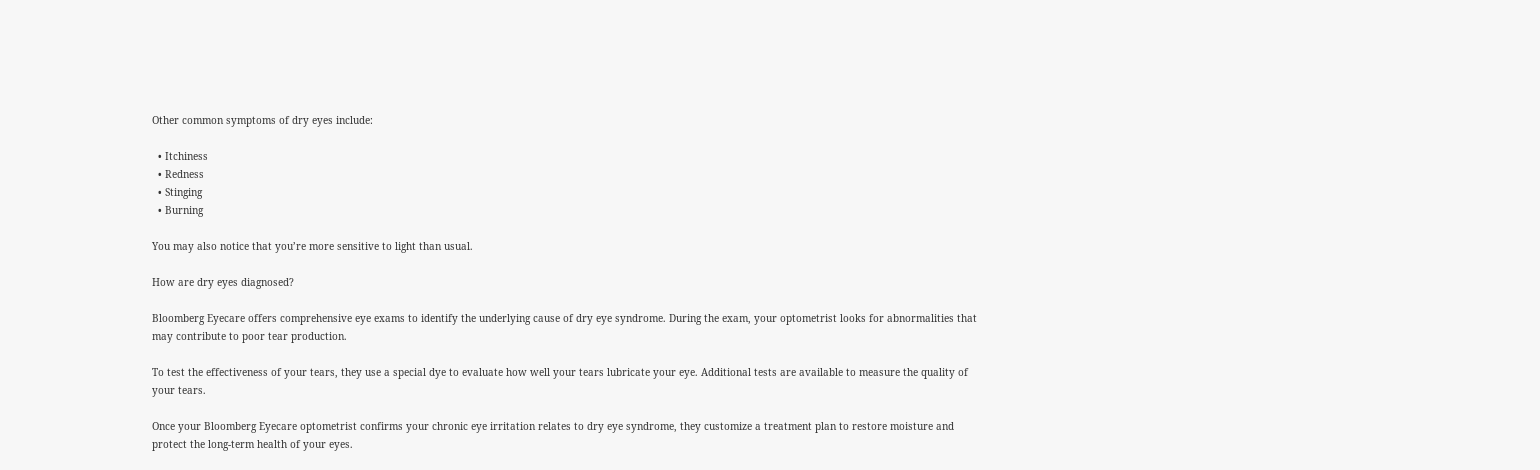Other common symptoms of dry eyes include:

  • Itchiness
  • Redness
  • Stinging
  • Burning

You may also notice that you’re more sensitive to light than usual.

How are dry eyes diagnosed?

Bloomberg Eyecare offers comprehensive eye exams to identify the underlying cause of dry eye syndrome. During the exam, your optometrist looks for abnormalities that may contribute to poor tear production.

To test the effectiveness of your tears, they use a special dye to evaluate how well your tears lubricate your eye. Additional tests are available to measure the quality of your tears.

Once your Bloomberg Eyecare optometrist confirms your chronic eye irritation relates to dry eye syndrome, they customize a treatment plan to restore moisture and protect the long-term health of your eyes.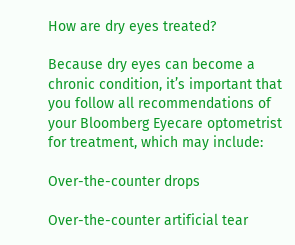How are dry eyes treated?

Because dry eyes can become a chronic condition, it’s important that you follow all recommendations of your Bloomberg Eyecare optometrist for treatment, which may include:

Over-the-counter drops

Over-the-counter artificial tear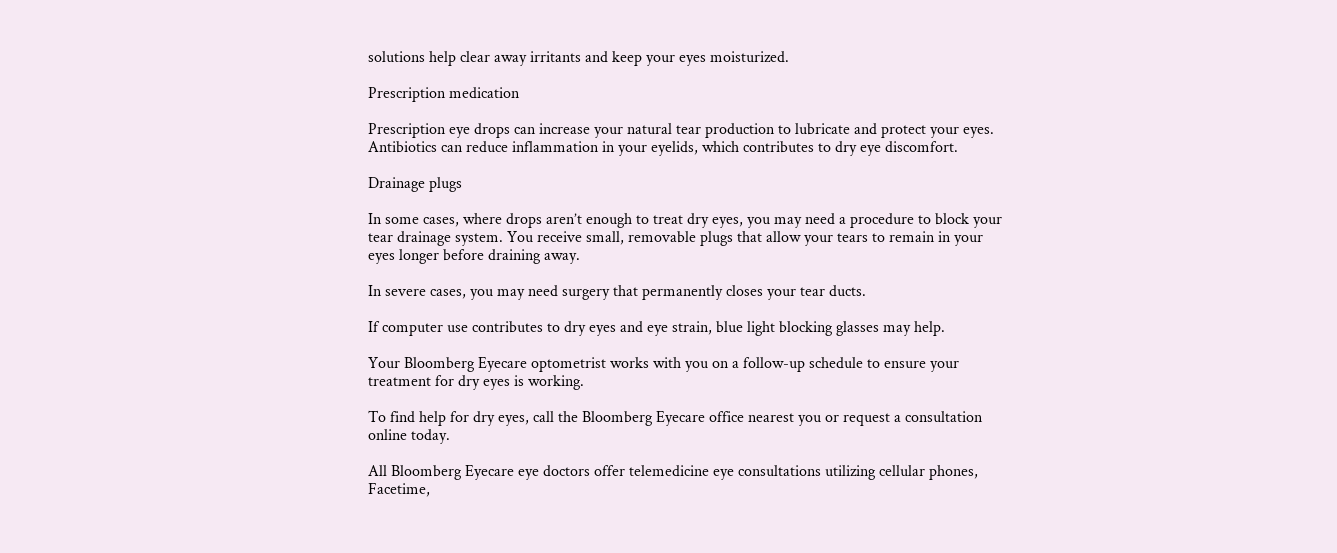solutions help clear away irritants and keep your eyes moisturized.

Prescription medication

Prescription eye drops can increase your natural tear production to lubricate and protect your eyes. Antibiotics can reduce inflammation in your eyelids, which contributes to dry eye discomfort.

Drainage plugs

In some cases, where drops aren’t enough to treat dry eyes, you may need a procedure to block your tear drainage system. You receive small, removable plugs that allow your tears to remain in your eyes longer before draining away.

In severe cases, you may need surgery that permanently closes your tear ducts.

If computer use contributes to dry eyes and eye strain, blue light blocking glasses may help.

Your Bloomberg Eyecare optometrist works with you on a follow-up schedule to ensure your treatment for dry eyes is working.

To find help for dry eyes, call the Bloomberg Eyecare office nearest you or request a consultation online today.

All Bloomberg Eyecare eye doctors offer telemedicine eye consultations utilizing cellular phones, Facetime,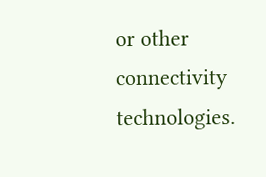or other connectivity technologies.